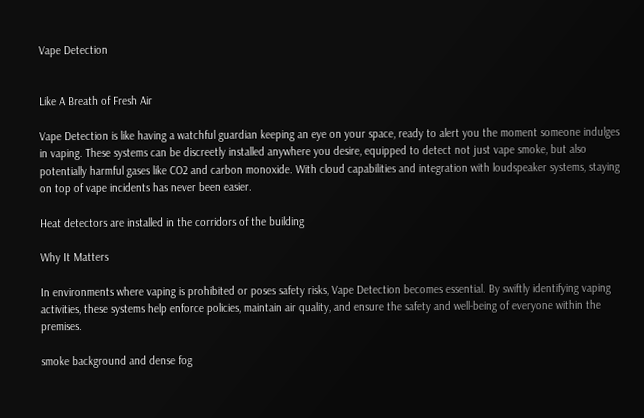Vape Detection


Like A Breath of Fresh Air

Vape Detection is like having a watchful guardian keeping an eye on your space, ready to alert you the moment someone indulges in vaping. These systems can be discreetly installed anywhere you desire, equipped to detect not just vape smoke, but also potentially harmful gases like CO2 and carbon monoxide. With cloud capabilities and integration with loudspeaker systems, staying on top of vape incidents has never been easier.

Heat detectors are installed in the corridors of the building

Why It Matters

In environments where vaping is prohibited or poses safety risks, Vape Detection becomes essential. By swiftly identifying vaping activities, these systems help enforce policies, maintain air quality, and ensure the safety and well-being of everyone within the premises.

smoke background and dense fog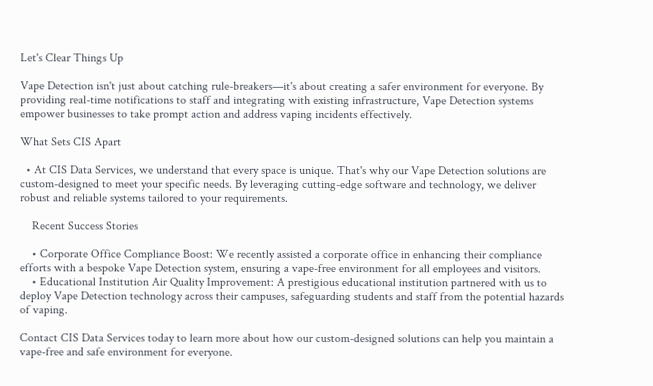Let's Clear Things Up

Vape Detection isn't just about catching rule-breakers—it's about creating a safer environment for everyone. By providing real-time notifications to staff and integrating with existing infrastructure, Vape Detection systems empower businesses to take prompt action and address vaping incidents effectively.

What Sets CIS Apart

  • At CIS Data Services, we understand that every space is unique. That's why our Vape Detection solutions are custom-designed to meet your specific needs. By leveraging cutting-edge software and technology, we deliver robust and reliable systems tailored to your requirements.

    Recent Success Stories

    • Corporate Office Compliance Boost: We recently assisted a corporate office in enhancing their compliance efforts with a bespoke Vape Detection system, ensuring a vape-free environment for all employees and visitors.
    • Educational Institution Air Quality Improvement: A prestigious educational institution partnered with us to deploy Vape Detection technology across their campuses, safeguarding students and staff from the potential hazards of vaping.

Contact CIS Data Services today to learn more about how our custom-designed solutions can help you maintain a vape-free and safe environment for everyone.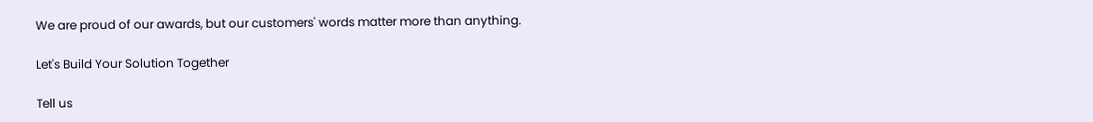We are proud of our awards, but our customers' words matter more than anything.

Let's Build Your Solution Together

Tell us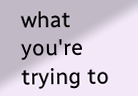what you're trying to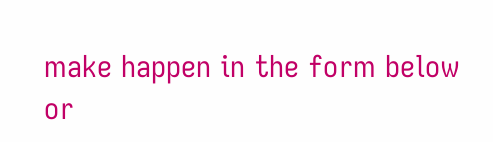make happen in the form below or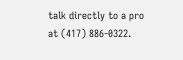talk directly to a pro at (417) 886-0322.